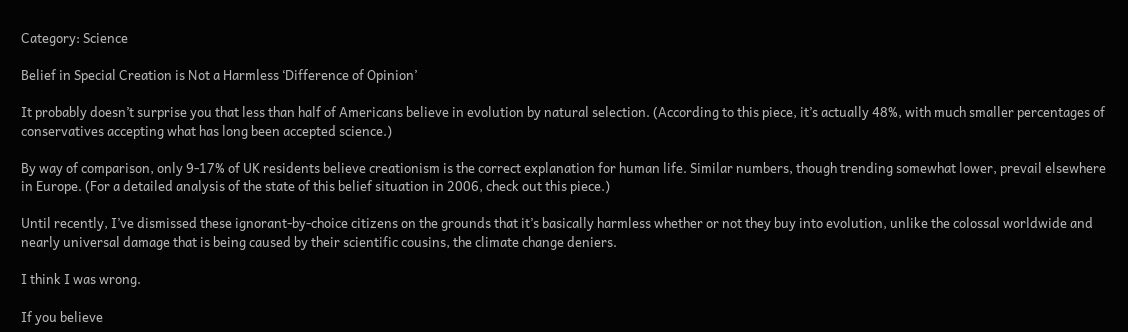Category: Science

Belief in Special Creation is Not a Harmless ‘Difference of Opinion’

It probably doesn’t surprise you that less than half of Americans believe in evolution by natural selection. (According to this piece, it’s actually 48%, with much smaller percentages of conservatives accepting what has long been accepted science.)

By way of comparison, only 9-17% of UK residents believe creationism is the correct explanation for human life. Similar numbers, though trending somewhat lower, prevail elsewhere in Europe. (For a detailed analysis of the state of this belief situation in 2006, check out this piece.)

Until recently, I’ve dismissed these ignorant-by-choice citizens on the grounds that it’s basically harmless whether or not they buy into evolution, unlike the colossal worldwide and nearly universal damage that is being caused by their scientific cousins, the climate change deniers.

I think I was wrong.

If you believe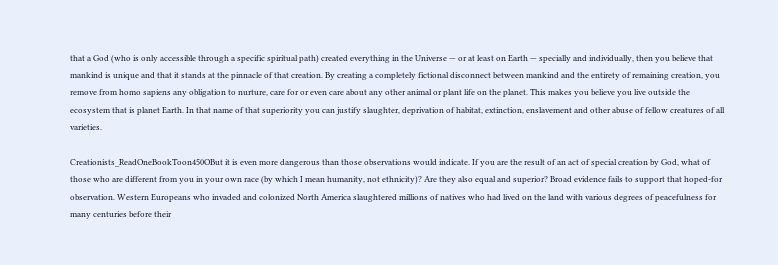that a God (who is only accessible through a specific spiritual path) created everything in the Universe — or at least on Earth — specially and individually, then you believe that mankind is unique and that it stands at the pinnacle of that creation. By creating a completely fictional disconnect between mankind and the entirety of remaining creation, you remove from homo sapiens any obligation to nurture, care for or even care about any other animal or plant life on the planet. This makes you believe you live outside the ecosystem that is planet Earth. In that name of that superiority you can justify slaughter, deprivation of habitat, extinction, enslavement and other abuse of fellow creatures of all varieties.

Creationists_ReadOneBookToon450OBut it is even more dangerous than those observations would indicate. If you are the result of an act of special creation by God, what of those who are different from you in your own race (by which I mean humanity, not ethnicity)? Are they also equal and superior? Broad evidence fails to support that hoped-for observation. Western Europeans who invaded and colonized North America slaughtered millions of natives who had lived on the land with various degrees of peacefulness for many centuries before their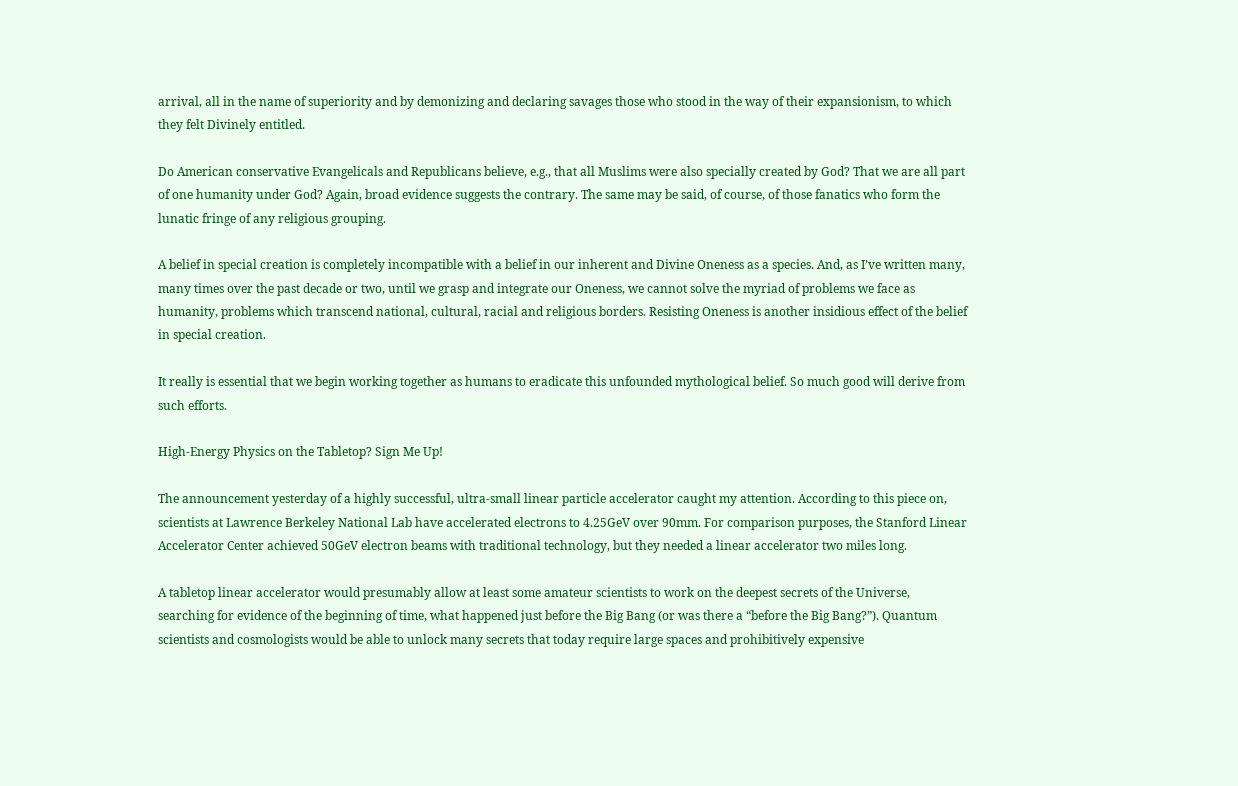arrival, all in the name of superiority and by demonizing and declaring savages those who stood in the way of their expansionism, to which they felt Divinely entitled.

Do American conservative Evangelicals and Republicans believe, e.g., that all Muslims were also specially created by God? That we are all part of one humanity under God? Again, broad evidence suggests the contrary. The same may be said, of course, of those fanatics who form the lunatic fringe of any religious grouping.

A belief in special creation is completely incompatible with a belief in our inherent and Divine Oneness as a species. And, as I’ve written many, many times over the past decade or two, until we grasp and integrate our Oneness, we cannot solve the myriad of problems we face as humanity, problems which transcend national, cultural, racial and religious borders. Resisting Oneness is another insidious effect of the belief in special creation.

It really is essential that we begin working together as humans to eradicate this unfounded mythological belief. So much good will derive from such efforts.

High-Energy Physics on the Tabletop? Sign Me Up!

The announcement yesterday of a highly successful, ultra-small linear particle accelerator caught my attention. According to this piece on, scientists at Lawrence Berkeley National Lab have accelerated electrons to 4.25GeV over 90mm. For comparison purposes, the Stanford Linear Accelerator Center achieved 50GeV electron beams with traditional technology, but they needed a linear accelerator two miles long.

A tabletop linear accelerator would presumably allow at least some amateur scientists to work on the deepest secrets of the Universe, searching for evidence of the beginning of time, what happened just before the Big Bang (or was there a “before the Big Bang?”). Quantum scientists and cosmologists would be able to unlock many secrets that today require large spaces and prohibitively expensive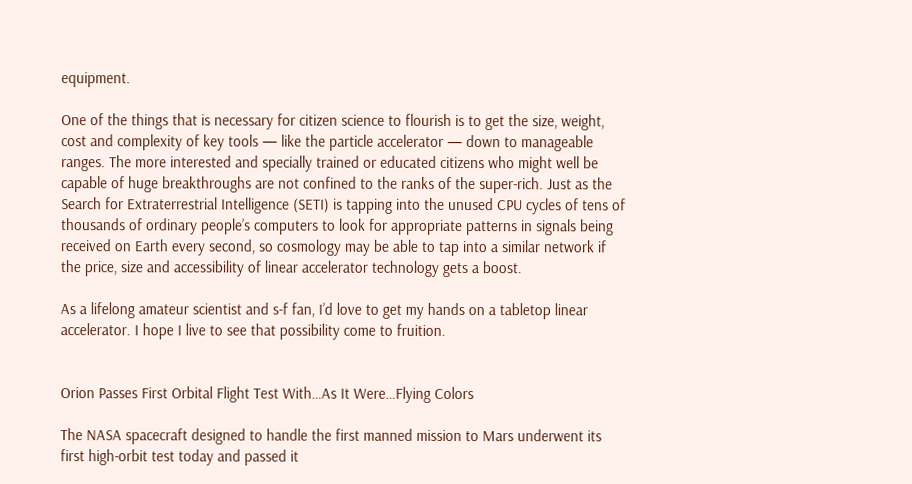equipment.

One of the things that is necessary for citizen science to flourish is to get the size, weight, cost and complexity of key tools — like the particle accelerator — down to manageable ranges. The more interested and specially trained or educated citizens who might well be capable of huge breakthroughs are not confined to the ranks of the super-rich. Just as the Search for Extraterrestrial Intelligence (SETI) is tapping into the unused CPU cycles of tens of thousands of ordinary people’s computers to look for appropriate patterns in signals being received on Earth every second, so cosmology may be able to tap into a similar network if the price, size and accessibility of linear accelerator technology gets a boost.

As a lifelong amateur scientist and s-f fan, I’d love to get my hands on a tabletop linear accelerator. I hope I live to see that possibility come to fruition.


Orion Passes First Orbital Flight Test With…As It Were…Flying Colors

The NASA spacecraft designed to handle the first manned mission to Mars underwent its first high-orbit test today and passed it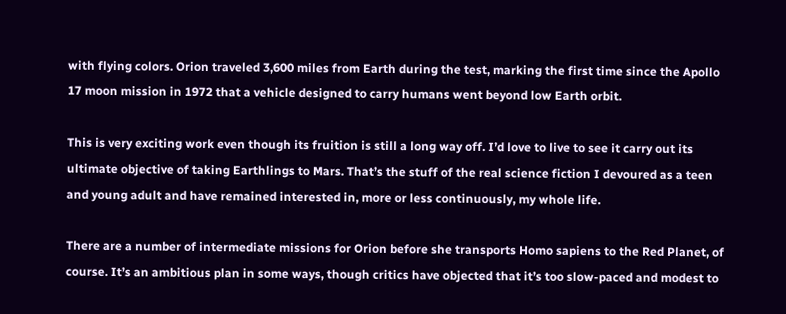with flying colors. Orion traveled 3,600 miles from Earth during the test, marking the first time since the Apollo 17 moon mission in 1972 that a vehicle designed to carry humans went beyond low Earth orbit.

This is very exciting work even though its fruition is still a long way off. I’d love to live to see it carry out its ultimate objective of taking Earthlings to Mars. That’s the stuff of the real science fiction I devoured as a teen and young adult and have remained interested in, more or less continuously, my whole life.

There are a number of intermediate missions for Orion before she transports Homo sapiens to the Red Planet, of course. It’s an ambitious plan in some ways, though critics have objected that it’s too slow-paced and modest to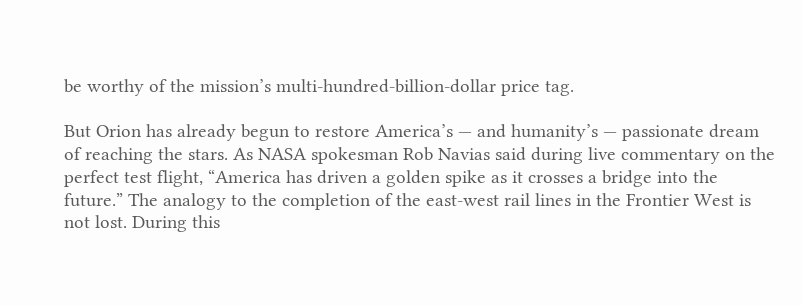be worthy of the mission’s multi-hundred-billion-dollar price tag.

But Orion has already begun to restore America’s — and humanity’s — passionate dream of reaching the stars. As NASA spokesman Rob Navias said during live commentary on the perfect test flight, “America has driven a golden spike as it crosses a bridge into the future.” The analogy to the completion of the east-west rail lines in the Frontier West is not lost. During this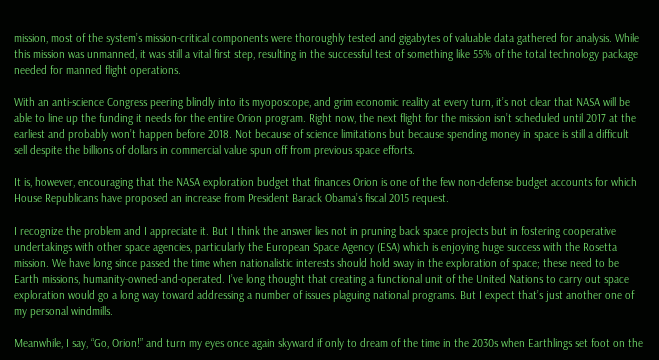mission, most of the system’s mission-critical components were thoroughly tested and gigabytes of valuable data gathered for analysis. While this mission was unmanned, it was still a vital first step, resulting in the successful test of something like 55% of the total technology package needed for manned flight operations.

With an anti-science Congress peering blindly into its myoposcope, and grim economic reality at every turn, it’s not clear that NASA will be able to line up the funding it needs for the entire Orion program. Right now, the next flight for the mission isn’t scheduled until 2017 at the earliest and probably won’t happen before 2018. Not because of science limitations but because spending money in space is still a difficult sell despite the billions of dollars in commercial value spun off from previous space efforts.

It is, however, encouraging that the NASA exploration budget that finances Orion is one of the few non-defense budget accounts for which House Republicans have proposed an increase from President Barack Obama’s fiscal 2015 request.

I recognize the problem and I appreciate it. But I think the answer lies not in pruning back space projects but in fostering cooperative undertakings with other space agencies, particularly the European Space Agency (ESA) which is enjoying huge success with the Rosetta mission. We have long since passed the time when nationalistic interests should hold sway in the exploration of space; these need to be Earth missions, humanity-owned-and-operated. I’ve long thought that creating a functional unit of the United Nations to carry out space exploration would go a long way toward addressing a number of issues plaguing national programs. But I expect that’s just another one of my personal windmills.

Meanwhile, I say, “Go, Orion!” and turn my eyes once again skyward if only to dream of the time in the 2030s when Earthlings set foot on the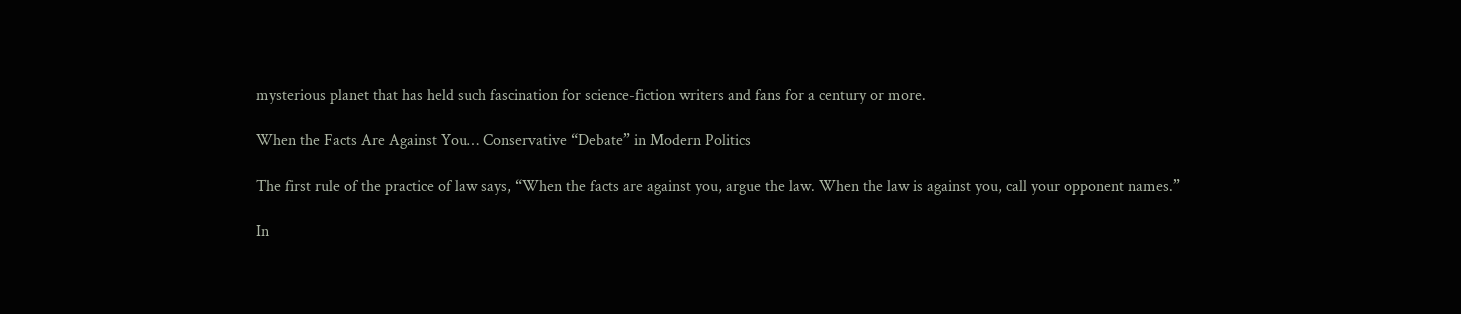mysterious planet that has held such fascination for science-fiction writers and fans for a century or more.

When the Facts Are Against You… Conservative “Debate” in Modern Politics

The first rule of the practice of law says, “When the facts are against you, argue the law. When the law is against you, call your opponent names.”

In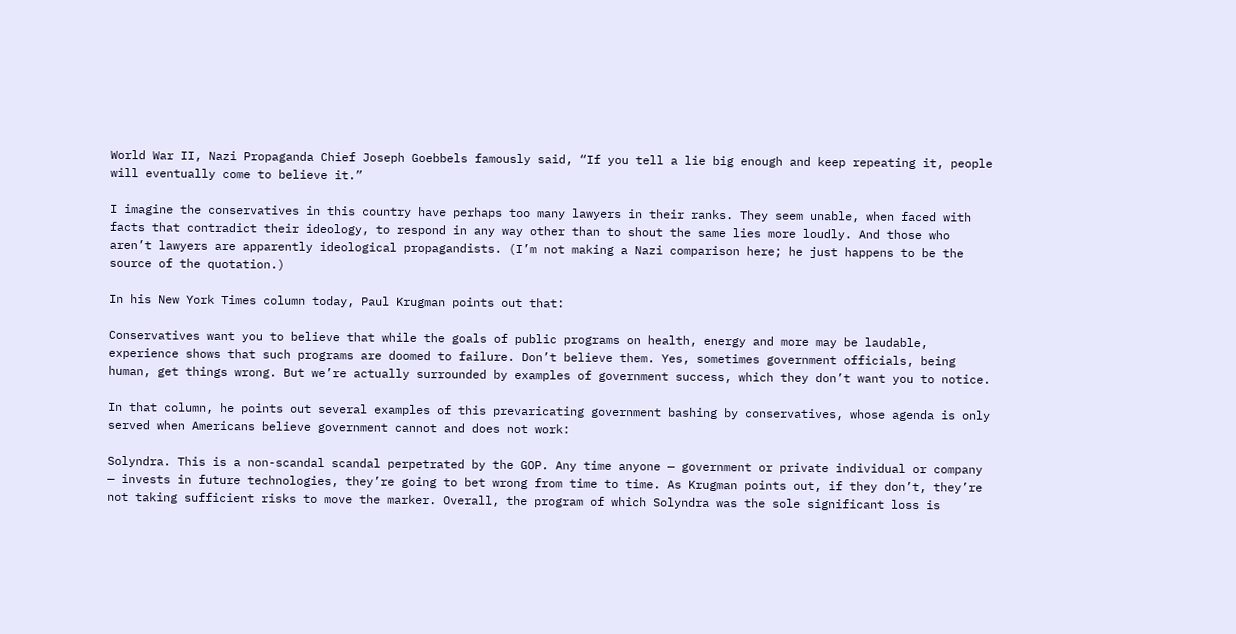World War II, Nazi Propaganda Chief Joseph Goebbels famously said, “If you tell a lie big enough and keep repeating it, people will eventually come to believe it.”

I imagine the conservatives in this country have perhaps too many lawyers in their ranks. They seem unable, when faced with facts that contradict their ideology, to respond in any way other than to shout the same lies more loudly. And those who aren’t lawyers are apparently ideological propagandists. (I’m not making a Nazi comparison here; he just happens to be the source of the quotation.)

In his New York Times column today, Paul Krugman points out that:

Conservatives want you to believe that while the goals of public programs on health, energy and more may be laudable, experience shows that such programs are doomed to failure. Don’t believe them. Yes, sometimes government officials, being human, get things wrong. But we’re actually surrounded by examples of government success, which they don’t want you to notice.

In that column, he points out several examples of this prevaricating government bashing by conservatives, whose agenda is only served when Americans believe government cannot and does not work:

Solyndra. This is a non-scandal scandal perpetrated by the GOP. Any time anyone — government or private individual or company — invests in future technologies, they’re going to bet wrong from time to time. As Krugman points out, if they don’t, they’re not taking sufficient risks to move the marker. Overall, the program of which Solyndra was the sole significant loss is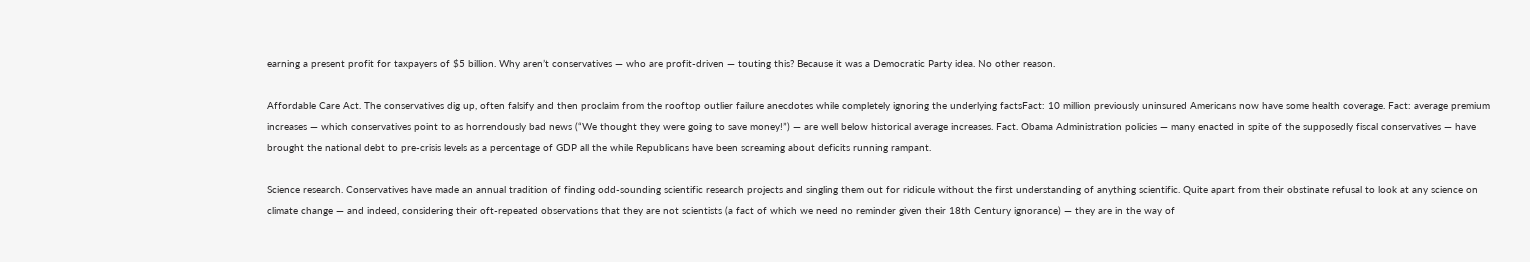earning a present profit for taxpayers of $5 billion. Why aren’t conservatives — who are profit-driven — touting this? Because it was a Democratic Party idea. No other reason.

Affordable Care Act. The conservatives dig up, often falsify and then proclaim from the rooftop outlier failure anecdotes while completely ignoring the underlying factsFact: 10 million previously uninsured Americans now have some health coverage. Fact: average premium increases — which conservatives point to as horrendously bad news (“We thought they were going to save money!”) — are well below historical average increases. Fact. Obama Administration policies — many enacted in spite of the supposedly fiscal conservatives — have brought the national debt to pre-crisis levels as a percentage of GDP all the while Republicans have been screaming about deficits running rampant.

Science research. Conservatives have made an annual tradition of finding odd-sounding scientific research projects and singling them out for ridicule without the first understanding of anything scientific. Quite apart from their obstinate refusal to look at any science on climate change — and indeed, considering their oft-repeated observations that they are not scientists (a fact of which we need no reminder given their 18th Century ignorance) — they are in the way of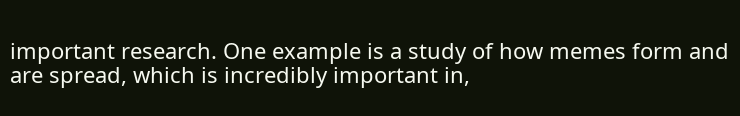important research. One example is a study of how memes form and are spread, which is incredibly important in,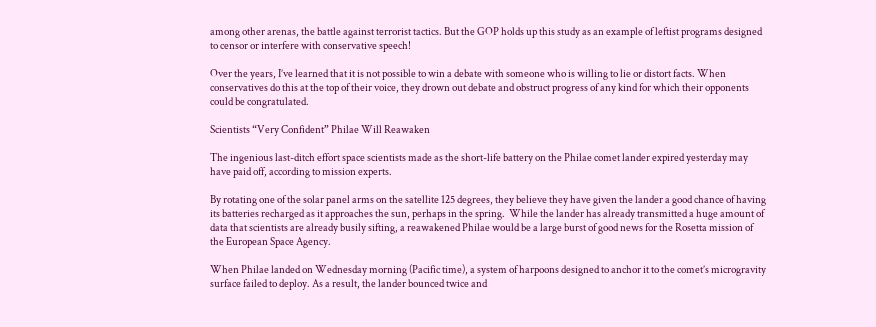among other arenas, the battle against terrorist tactics. But the GOP holds up this study as an example of leftist programs designed to censor or interfere with conservative speech!

Over the years, I’ve learned that it is not possible to win a debate with someone who is willing to lie or distort facts. When conservatives do this at the top of their voice, they drown out debate and obstruct progress of any kind for which their opponents could be congratulated.

Scientists “Very Confident” Philae Will Reawaken

The ingenious last-ditch effort space scientists made as the short-life battery on the Philae comet lander expired yesterday may have paid off, according to mission experts.

By rotating one of the solar panel arms on the satellite 125 degrees, they believe they have given the lander a good chance of having its batteries recharged as it approaches the sun, perhaps in the spring.  While the lander has already transmitted a huge amount of data that scientists are already busily sifting, a reawakened Philae would be a large burst of good news for the Rosetta mission of the European Space Agency.

When Philae landed on Wednesday morning (Pacific time), a system of harpoons designed to anchor it to the comet’s microgravity surface failed to deploy. As a result, the lander bounced twice and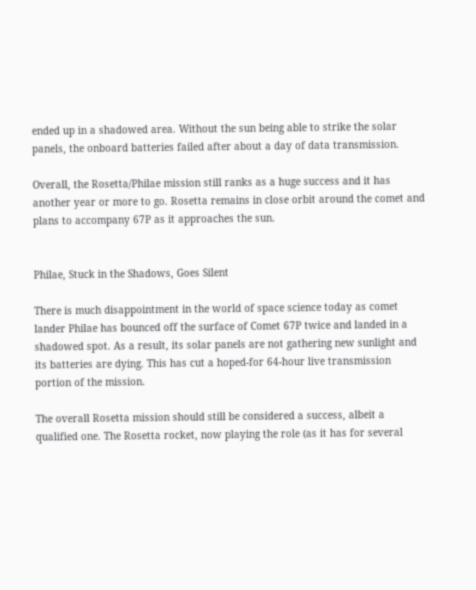ended up in a shadowed area. Without the sun being able to strike the solar panels, the onboard batteries failed after about a day of data transmission.

Overall, the Rosetta/Philae mission still ranks as a huge success and it has another year or more to go. Rosetta remains in close orbit around the comet and plans to accompany 67P as it approaches the sun.


Philae, Stuck in the Shadows, Goes Silent

There is much disappointment in the world of space science today as comet lander Philae has bounced off the surface of Comet 67P twice and landed in a shadowed spot. As a result, its solar panels are not gathering new sunlight and its batteries are dying. This has cut a hoped-for 64-hour live transmission portion of the mission.

The overall Rosetta mission should still be considered a success, albeit a qualified one. The Rosetta rocket, now playing the role (as it has for several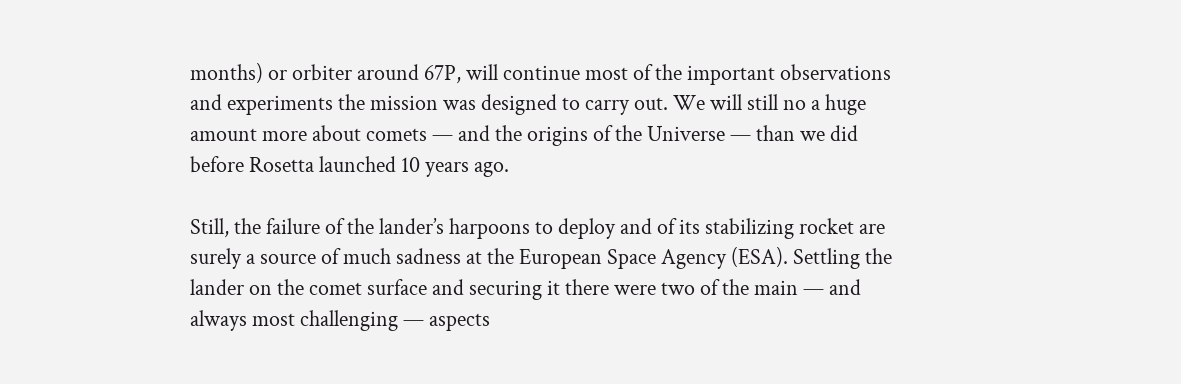months) or orbiter around 67P, will continue most of the important observations and experiments the mission was designed to carry out. We will still no a huge amount more about comets — and the origins of the Universe — than we did before Rosetta launched 10 years ago.

Still, the failure of the lander’s harpoons to deploy and of its stabilizing rocket are surely a source of much sadness at the European Space Agency (ESA). Settling the lander on the comet surface and securing it there were two of the main — and always most challenging — aspects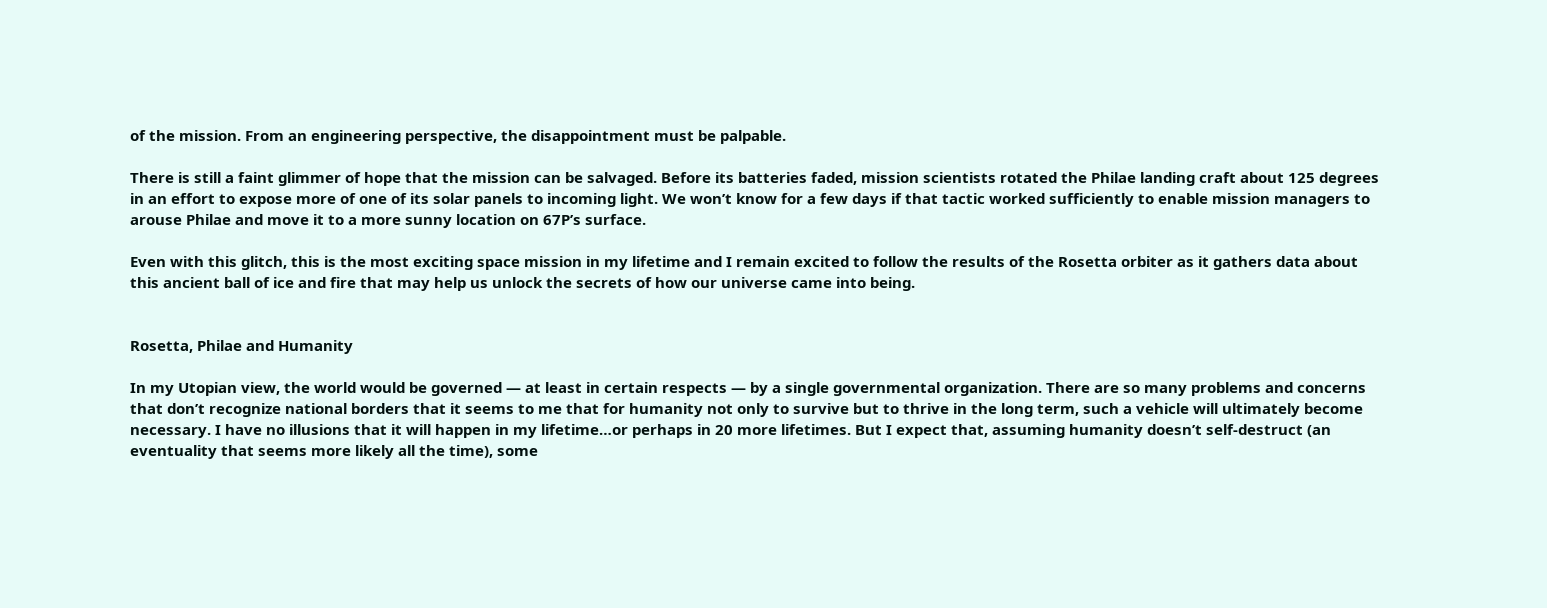of the mission. From an engineering perspective, the disappointment must be palpable.

There is still a faint glimmer of hope that the mission can be salvaged. Before its batteries faded, mission scientists rotated the Philae landing craft about 125 degrees in an effort to expose more of one of its solar panels to incoming light. We won’t know for a few days if that tactic worked sufficiently to enable mission managers to arouse Philae and move it to a more sunny location on 67P’s surface.

Even with this glitch, this is the most exciting space mission in my lifetime and I remain excited to follow the results of the Rosetta orbiter as it gathers data about this ancient ball of ice and fire that may help us unlock the secrets of how our universe came into being.


Rosetta, Philae and Humanity

In my Utopian view, the world would be governed — at least in certain respects — by a single governmental organization. There are so many problems and concerns that don’t recognize national borders that it seems to me that for humanity not only to survive but to thrive in the long term, such a vehicle will ultimately become necessary. I have no illusions that it will happen in my lifetime…or perhaps in 20 more lifetimes. But I expect that, assuming humanity doesn’t self-destruct (an eventuality that seems more likely all the time), some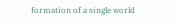formation of a single world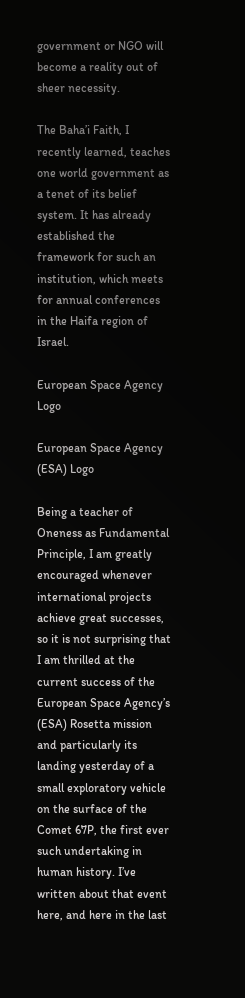government or NGO will become a reality out of sheer necessity.

The Baha’i Faith, I recently learned, teaches one world government as a tenet of its belief system. It has already established the framework for such an institution, which meets for annual conferences in the Haifa region of Israel.

European Space Agency Logo

European Space Agency (ESA) Logo

Being a teacher of Oneness as Fundamental Principle, I am greatly encouraged whenever international projects achieve great successes, so it is not surprising that I am thrilled at the current success of the European Space Agency’s (ESA) Rosetta mission and particularly its landing yesterday of a small exploratory vehicle on the surface of the Comet 67P, the first ever such undertaking in human history. I’ve written about that event here, and here in the last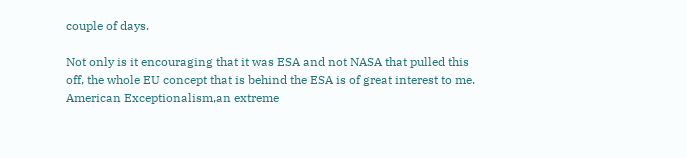couple of days.

Not only is it encouraging that it was ESA and not NASA that pulled this off, the whole EU concept that is behind the ESA is of great interest to me. American Exceptionalism,an extreme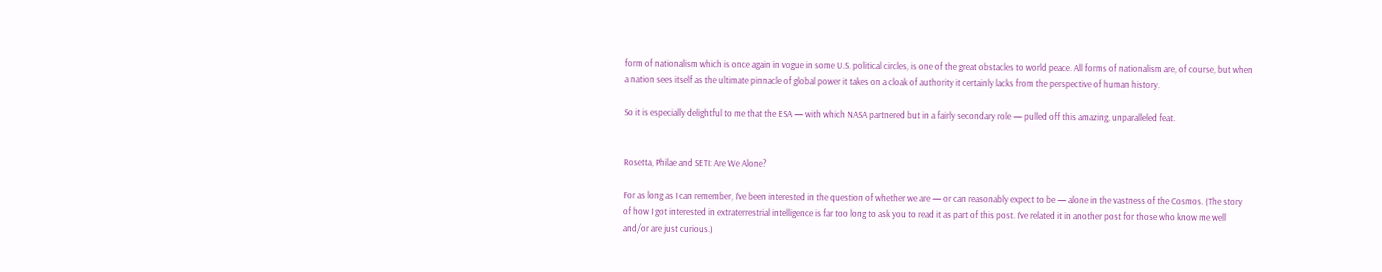form of nationalism which is once again in vogue in some U.S. political circles, is one of the great obstacles to world peace. All forms of nationalism are, of course, but when a nation sees itself as the ultimate pinnacle of global power it takes on a cloak of authority it certainly lacks from the perspective of human history.

So it is especially delightful to me that the ESA — with which NASA partnered but in a fairly secondary role — pulled off this amazing, unparalleled feat.


Rosetta, Philae and SETI: Are We Alone?

For as long as I can remember, I’ve been interested in the question of whether we are — or can reasonably expect to be — alone in the vastness of the Cosmos. (The story of how I got interested in extraterrestrial intelligence is far too long to ask you to read it as part of this post. I’ve related it in another post for those who know me well and/or are just curious.)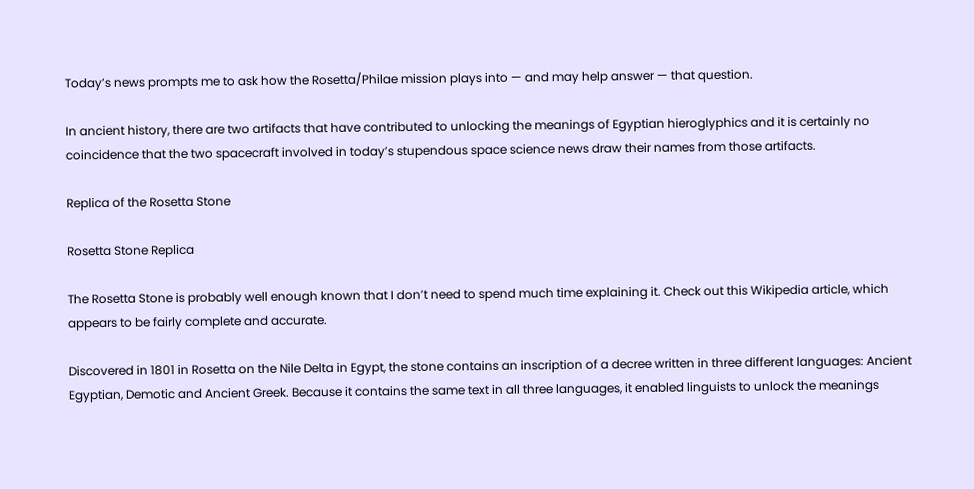Today’s news prompts me to ask how the Rosetta/Philae mission plays into — and may help answer — that question.

In ancient history, there are two artifacts that have contributed to unlocking the meanings of Egyptian hieroglyphics and it is certainly no coincidence that the two spacecraft involved in today’s stupendous space science news draw their names from those artifacts.

Replica of the Rosetta Stone

Rosetta Stone Replica

The Rosetta Stone is probably well enough known that I don’t need to spend much time explaining it. Check out this Wikipedia article, which appears to be fairly complete and accurate.

Discovered in 1801 in Rosetta on the Nile Delta in Egypt, the stone contains an inscription of a decree written in three different languages: Ancient Egyptian, Demotic and Ancient Greek. Because it contains the same text in all three languages, it enabled linguists to unlock the meanings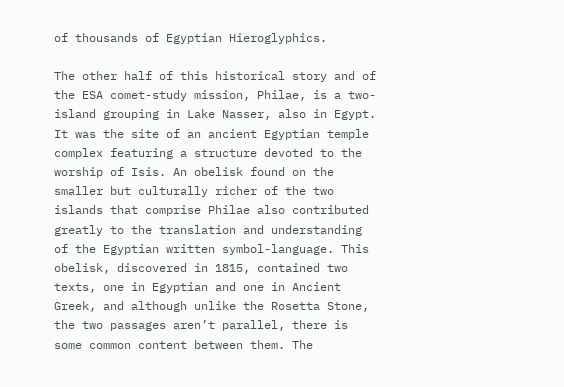of thousands of Egyptian Hieroglyphics.

The other half of this historical story and of the ESA comet-study mission, Philae, is a two-island grouping in Lake Nasser, also in Egypt. It was the site of an ancient Egyptian temple complex featuring a structure devoted to the worship of Isis. An obelisk found on the smaller but culturally richer of the two islands that comprise Philae also contributed greatly to the translation and understanding of the Egyptian written symbol-language. This obelisk, discovered in 1815, contained two texts, one in Egyptian and one in Ancient Greek, and although unlike the Rosetta Stone, the two passages aren’t parallel, there is some common content between them. The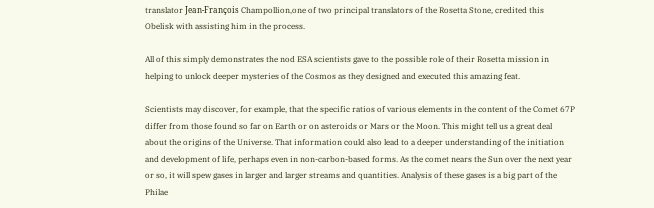translator Jean-François Champollion,one of two principal translators of the Rosetta Stone, credited this Obelisk with assisting him in the process.

All of this simply demonstrates the nod ESA scientists gave to the possible role of their Rosetta mission in helping to unlock deeper mysteries of the Cosmos as they designed and executed this amazing feat.

Scientists may discover, for example, that the specific ratios of various elements in the content of the Comet 67P differ from those found so far on Earth or on asteroids or Mars or the Moon. This might tell us a great deal about the origins of the Universe. That information could also lead to a deeper understanding of the initiation and development of life, perhaps even in non-carbon-based forms. As the comet nears the Sun over the next year or so, it will spew gases in larger and larger streams and quantities. Analysis of these gases is a big part of the Philae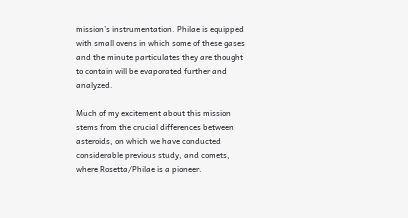mission’s instrumentation. Philae is equipped with small ovens in which some of these gases and the minute particulates they are thought to contain will be evaporated further and analyzed.

Much of my excitement about this mission stems from the crucial differences between asteroids, on which we have conducted considerable previous study, and comets, where Rosetta/Philae is a pioneer.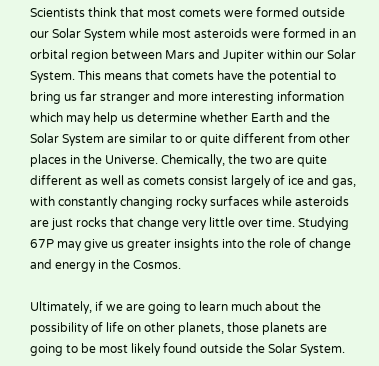Scientists think that most comets were formed outside our Solar System while most asteroids were formed in an orbital region between Mars and Jupiter within our Solar System. This means that comets have the potential to bring us far stranger and more interesting information which may help us determine whether Earth and the Solar System are similar to or quite different from other places in the Universe. Chemically, the two are quite different as well as comets consist largely of ice and gas, with constantly changing rocky surfaces while asteroids are just rocks that change very little over time. Studying 67P may give us greater insights into the role of change and energy in the Cosmos.

Ultimately, if we are going to learn much about the possibility of life on other planets, those planets are going to be most likely found outside the Solar System.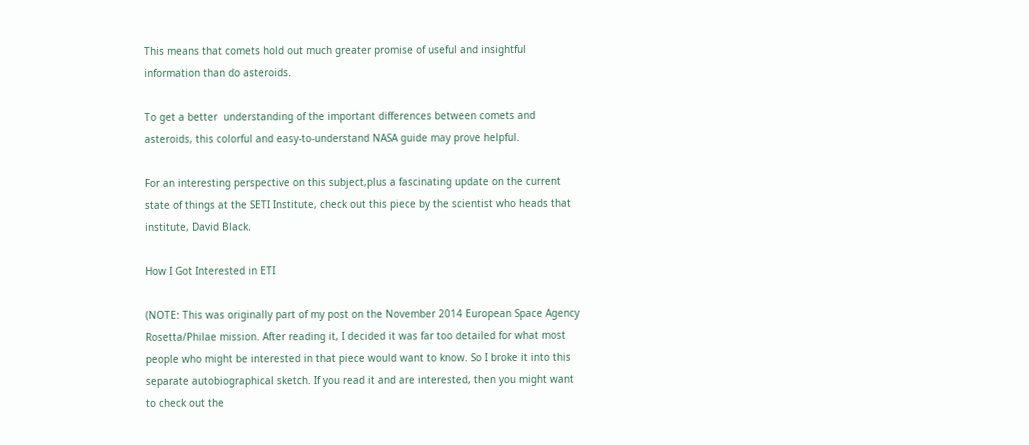This means that comets hold out much greater promise of useful and insightful information than do asteroids.

To get a better  understanding of the important differences between comets and asteroids, this colorful and easy-to-understand NASA guide may prove helpful.

For an interesting perspective on this subject,plus a fascinating update on the current state of things at the SETI Institute, check out this piece by the scientist who heads that institute, David Black.

How I Got Interested in ETI

(NOTE: This was originally part of my post on the November 2014 European Space Agency Rosetta/Philae mission. After reading it, I decided it was far too detailed for what most people who might be interested in that piece would want to know. So I broke it into this separate autobiographical sketch. If you read it and are interested, then you might want to check out the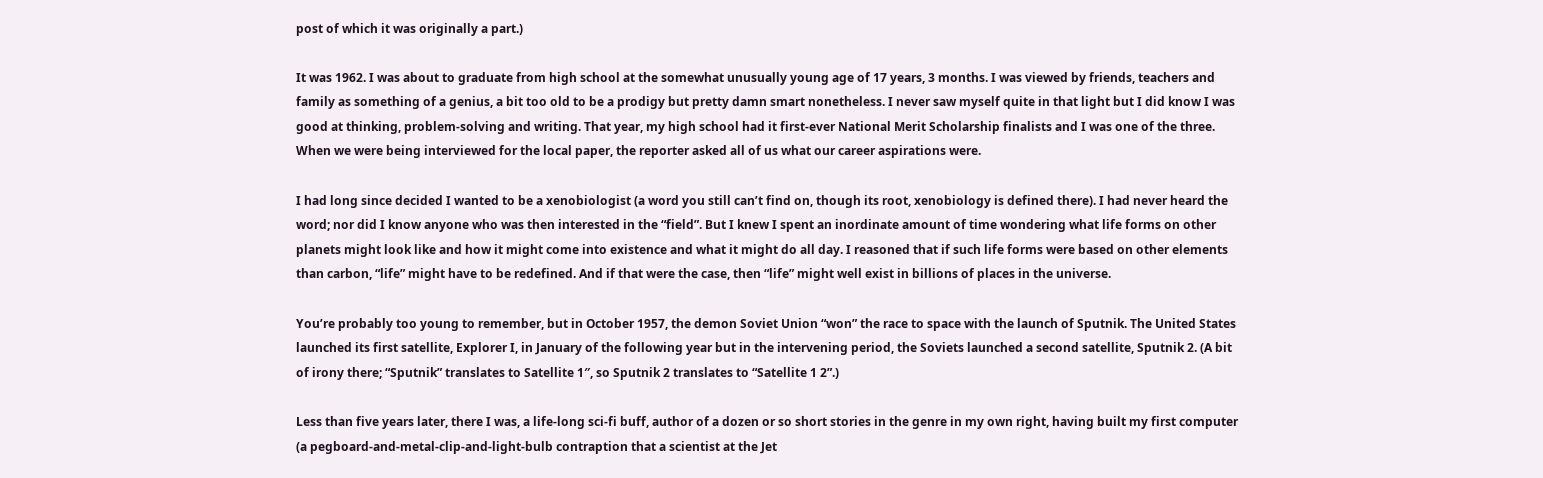post of which it was originally a part.)

It was 1962. I was about to graduate from high school at the somewhat unusually young age of 17 years, 3 months. I was viewed by friends, teachers and family as something of a genius, a bit too old to be a prodigy but pretty damn smart nonetheless. I never saw myself quite in that light but I did know I was good at thinking, problem-solving and writing. That year, my high school had it first-ever National Merit Scholarship finalists and I was one of the three. When we were being interviewed for the local paper, the reporter asked all of us what our career aspirations were.

I had long since decided I wanted to be a xenobiologist (a word you still can’t find on, though its root, xenobiology is defined there). I had never heard the word; nor did I know anyone who was then interested in the “field”. But I knew I spent an inordinate amount of time wondering what life forms on other planets might look like and how it might come into existence and what it might do all day. I reasoned that if such life forms were based on other elements than carbon, “life” might have to be redefined. And if that were the case, then “life” might well exist in billions of places in the universe.

You’re probably too young to remember, but in October 1957, the demon Soviet Union “won” the race to space with the launch of Sputnik. The United States launched its first satellite, Explorer I, in January of the following year but in the intervening period, the Soviets launched a second satellite, Sputnik 2. (A bit of irony there; “Sputnik” translates to Satellite 1″, so Sputnik 2 translates to “Satellite 1 2”.)

Less than five years later, there I was, a life-long sci-fi buff, author of a dozen or so short stories in the genre in my own right, having built my first computer (a pegboard-and-metal-clip-and-light-bulb contraption that a scientist at the Jet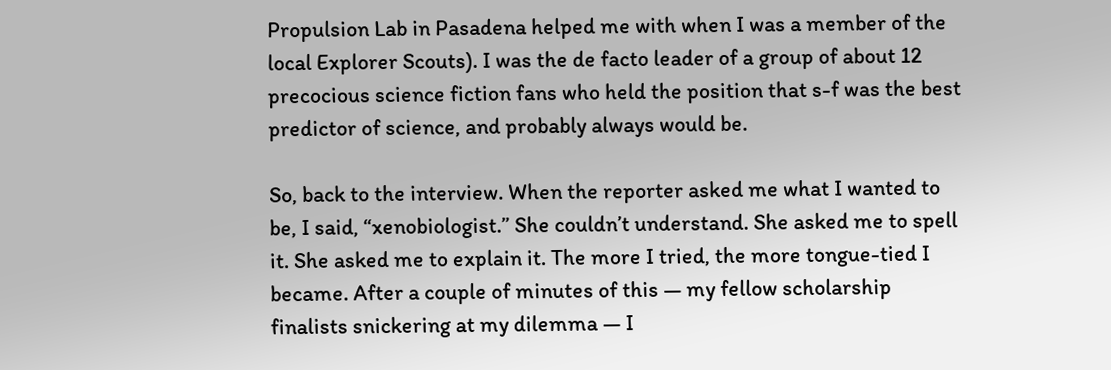Propulsion Lab in Pasadena helped me with when I was a member of the local Explorer Scouts). I was the de facto leader of a group of about 12 precocious science fiction fans who held the position that s-f was the best predictor of science, and probably always would be.

So, back to the interview. When the reporter asked me what I wanted to be, I said, “xenobiologist.” She couldn’t understand. She asked me to spell it. She asked me to explain it. The more I tried, the more tongue-tied I became. After a couple of minutes of this — my fellow scholarship finalists snickering at my dilemma — I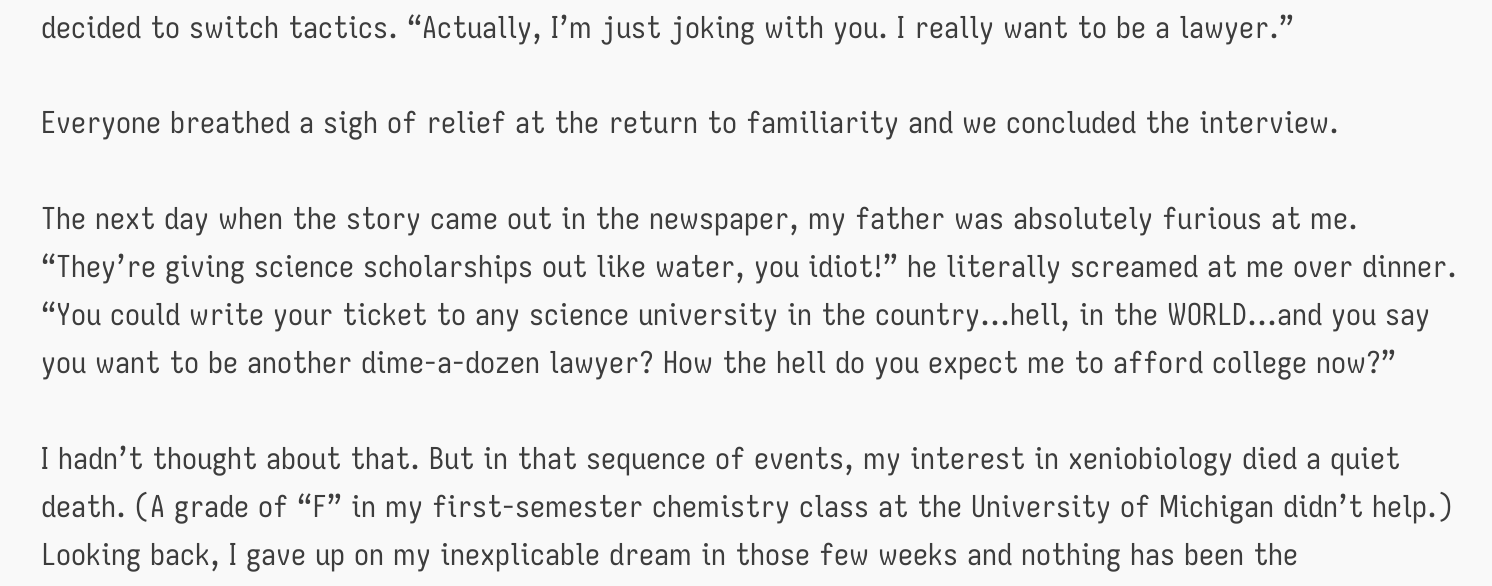decided to switch tactics. “Actually, I’m just joking with you. I really want to be a lawyer.”

Everyone breathed a sigh of relief at the return to familiarity and we concluded the interview.

The next day when the story came out in the newspaper, my father was absolutely furious at me. “They’re giving science scholarships out like water, you idiot!” he literally screamed at me over dinner. “You could write your ticket to any science university in the country…hell, in the WORLD…and you say you want to be another dime-a-dozen lawyer? How the hell do you expect me to afford college now?”

I hadn’t thought about that. But in that sequence of events, my interest in xeniobiology died a quiet death. (A grade of “F” in my first-semester chemistry class at the University of Michigan didn’t help.) Looking back, I gave up on my inexplicable dream in those few weeks and nothing has been the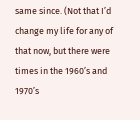same since. (Not that I’d change my life for any of that now, but there were times in the 1960’s and 1970’s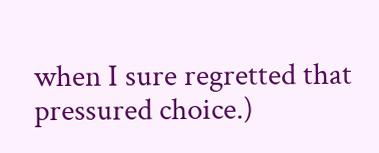when I sure regretted that pressured choice.)